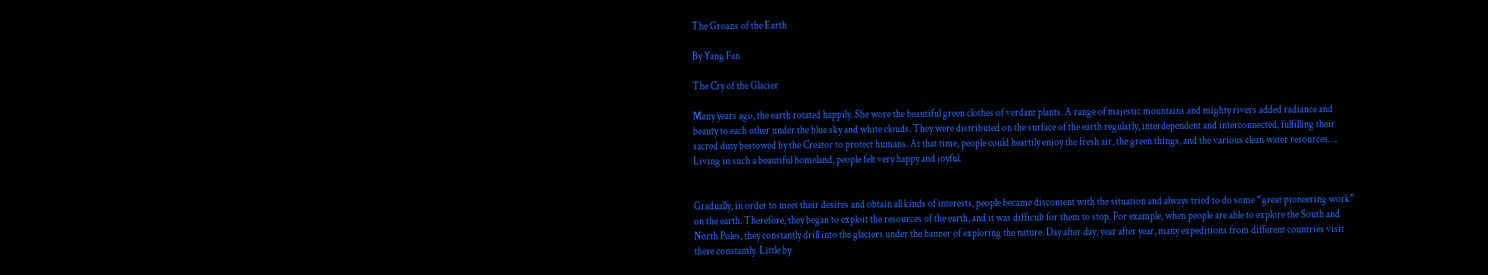The Groans of the Earth

By Yang Fan

The Cry of the Glacier

Many years ago, the earth rotated happily. She wore the beautiful green clothes of verdant plants. A range of majestic mountains and mighty rivers added radiance and beauty to each other under the blue sky and white clouds. They were distributed on the surface of the earth regularly, interdependent and interconnected, fulfilling their sacred duty bestowed by the Creator to protect humans. At that time, people could heartily enjoy the fresh air, the green things, and the various clean water resources…. Living in such a beautiful homeland, people felt very happy and joyful.


Gradually, in order to meet their desires and obtain all kinds of interests, people became discontent with the situation and always tried to do some “great pioneering work” on the earth. Therefore, they began to exploit the resources of the earth, and it was difficult for them to stop. For example, when people are able to explore the South and North Poles, they constantly drill into the glaciers under the banner of exploring the nature. Day after day, year after year, many expeditions from different countries visit there constantly. Little by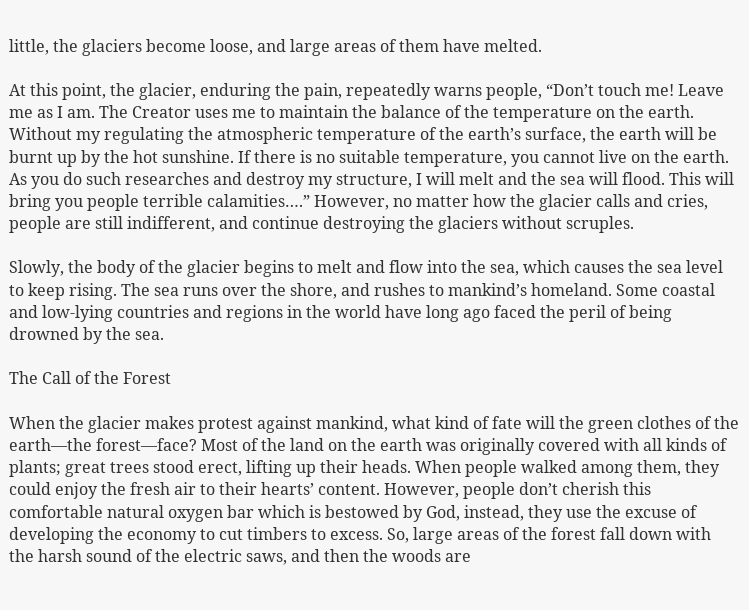little, the glaciers become loose, and large areas of them have melted.

At this point, the glacier, enduring the pain, repeatedly warns people, “Don’t touch me! Leave me as I am. The Creator uses me to maintain the balance of the temperature on the earth. Without my regulating the atmospheric temperature of the earth’s surface, the earth will be burnt up by the hot sunshine. If there is no suitable temperature, you cannot live on the earth. As you do such researches and destroy my structure, I will melt and the sea will flood. This will bring you people terrible calamities….” However, no matter how the glacier calls and cries, people are still indifferent, and continue destroying the glaciers without scruples.

Slowly, the body of the glacier begins to melt and flow into the sea, which causes the sea level to keep rising. The sea runs over the shore, and rushes to mankind’s homeland. Some coastal and low-lying countries and regions in the world have long ago faced the peril of being drowned by the sea.

The Call of the Forest

When the glacier makes protest against mankind, what kind of fate will the green clothes of the earth—the forest—face? Most of the land on the earth was originally covered with all kinds of plants; great trees stood erect, lifting up their heads. When people walked among them, they could enjoy the fresh air to their hearts’ content. However, people don’t cherish this comfortable natural oxygen bar which is bestowed by God, instead, they use the excuse of developing the economy to cut timbers to excess. So, large areas of the forest fall down with the harsh sound of the electric saws, and then the woods are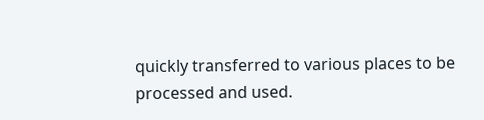quickly transferred to various places to be processed and used.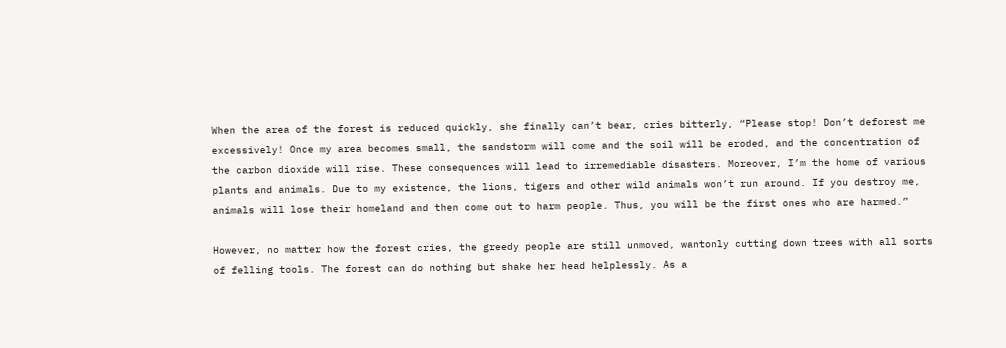When the area of the forest is reduced quickly, she finally can’t bear, cries bitterly, “Please stop! Don’t deforest me excessively! Once my area becomes small, the sandstorm will come and the soil will be eroded, and the concentration of the carbon dioxide will rise. These consequences will lead to irremediable disasters. Moreover, I’m the home of various plants and animals. Due to my existence, the lions, tigers and other wild animals won’t run around. If you destroy me, animals will lose their homeland and then come out to harm people. Thus, you will be the first ones who are harmed.”

However, no matter how the forest cries, the greedy people are still unmoved, wantonly cutting down trees with all sorts of felling tools. The forest can do nothing but shake her head helplessly. As a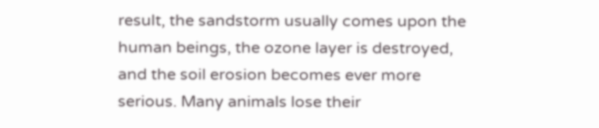result, the sandstorm usually comes upon the human beings, the ozone layer is destroyed, and the soil erosion becomes ever more serious. Many animals lose their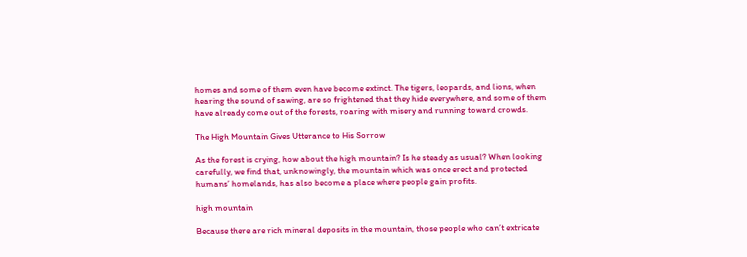homes and some of them even have become extinct. The tigers, leopards, and lions, when hearing the sound of sawing, are so frightened that they hide everywhere, and some of them have already come out of the forests, roaring with misery and running toward crowds.

The High Mountain Gives Utterance to His Sorrow

As the forest is crying, how about the high mountain? Is he steady as usual? When looking carefully, we find that, unknowingly, the mountain which was once erect and protected humans’ homelands, has also become a place where people gain profits.

high mountain

Because there are rich mineral deposits in the mountain, those people who can’t extricate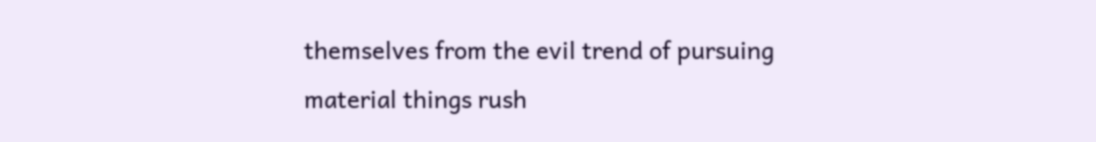themselves from the evil trend of pursuing material things rush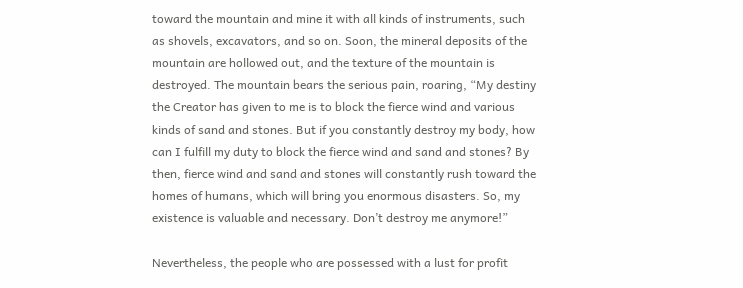toward the mountain and mine it with all kinds of instruments, such as shovels, excavators, and so on. Soon, the mineral deposits of the mountain are hollowed out, and the texture of the mountain is destroyed. The mountain bears the serious pain, roaring, “My destiny the Creator has given to me is to block the fierce wind and various kinds of sand and stones. But if you constantly destroy my body, how can I fulfill my duty to block the fierce wind and sand and stones? By then, fierce wind and sand and stones will constantly rush toward the homes of humans, which will bring you enormous disasters. So, my existence is valuable and necessary. Don’t destroy me anymore!”

Nevertheless, the people who are possessed with a lust for profit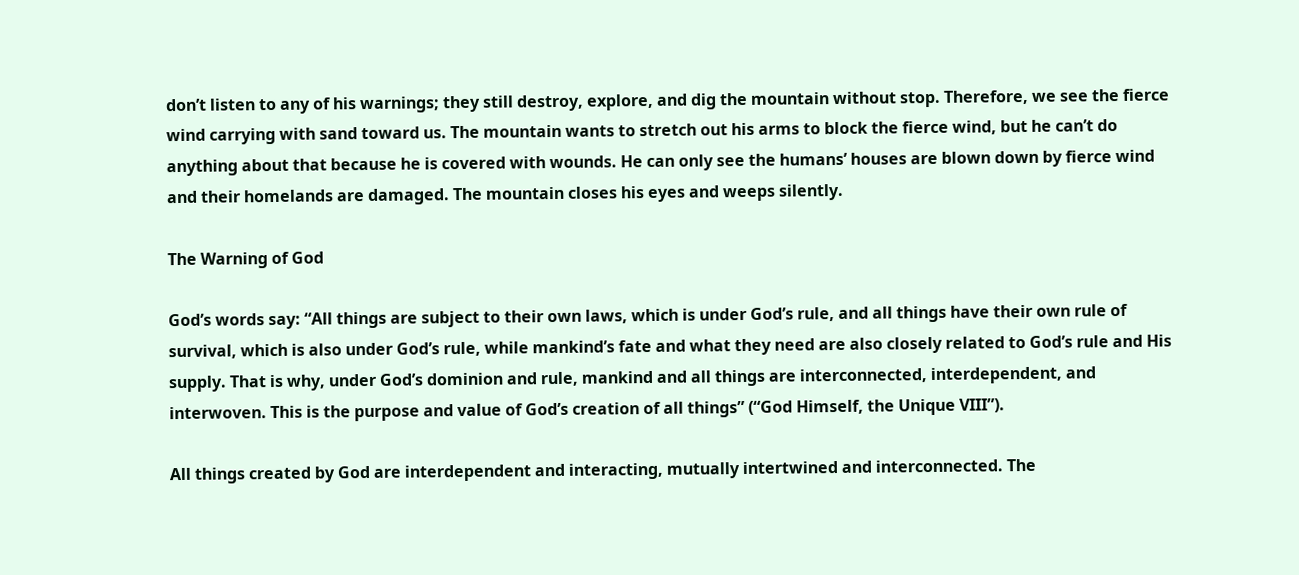don’t listen to any of his warnings; they still destroy, explore, and dig the mountain without stop. Therefore, we see the fierce wind carrying with sand toward us. The mountain wants to stretch out his arms to block the fierce wind, but he can’t do anything about that because he is covered with wounds. He can only see the humans’ houses are blown down by fierce wind and their homelands are damaged. The mountain closes his eyes and weeps silently.

The Warning of God

God’s words say: “All things are subject to their own laws, which is under God’s rule, and all things have their own rule of survival, which is also under God’s rule, while mankind’s fate and what they need are also closely related to God’s rule and His supply. That is why, under God’s dominion and rule, mankind and all things are interconnected, interdependent, and interwoven. This is the purpose and value of God’s creation of all things” (“God Himself, the Unique VIII”).

All things created by God are interdependent and interacting, mutually intertwined and interconnected. The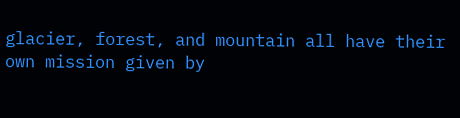glacier, forest, and mountain all have their own mission given by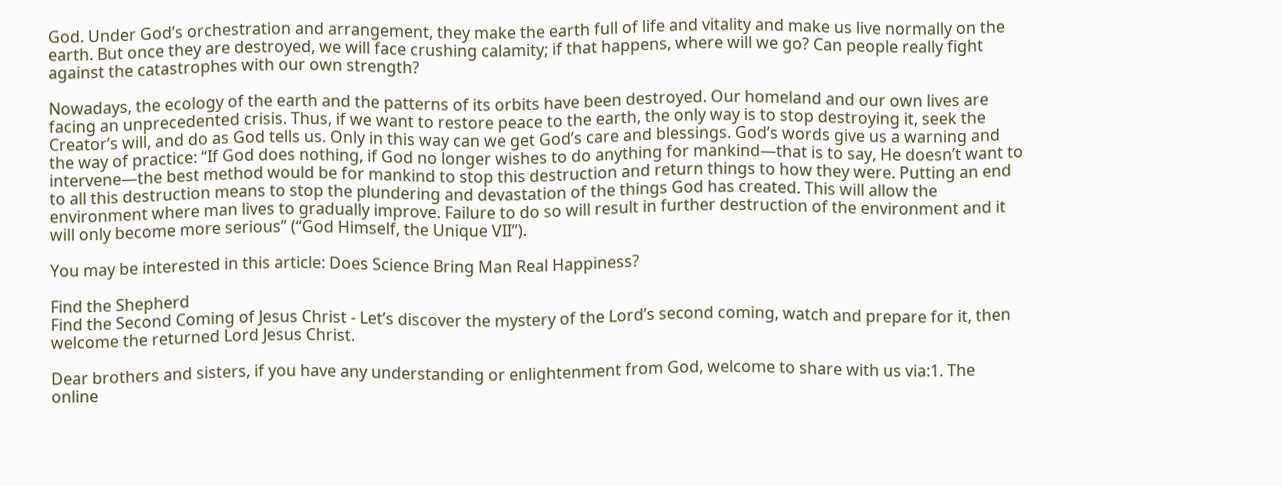God. Under God’s orchestration and arrangement, they make the earth full of life and vitality and make us live normally on the earth. But once they are destroyed, we will face crushing calamity; if that happens, where will we go? Can people really fight against the catastrophes with our own strength?

Nowadays, the ecology of the earth and the patterns of its orbits have been destroyed. Our homeland and our own lives are facing an unprecedented crisis. Thus, if we want to restore peace to the earth, the only way is to stop destroying it, seek the Creator’s will, and do as God tells us. Only in this way can we get God’s care and blessings. God’s words give us a warning and the way of practice: “If God does nothing, if God no longer wishes to do anything for mankind—that is to say, He doesn’t want to intervene—the best method would be for mankind to stop this destruction and return things to how they were. Putting an end to all this destruction means to stop the plundering and devastation of the things God has created. This will allow the environment where man lives to gradually improve. Failure to do so will result in further destruction of the environment and it will only become more serious” (“God Himself, the Unique VII”).

You may be interested in this article: Does Science Bring Man Real Happiness?

Find the Shepherd
Find the Second Coming of Jesus Christ - Let’s discover the mystery of the Lord’s second coming, watch and prepare for it, then welcome the returned Lord Jesus Christ.

Dear brothers and sisters, if you have any understanding or enlightenment from God, welcome to share with us via:1. The online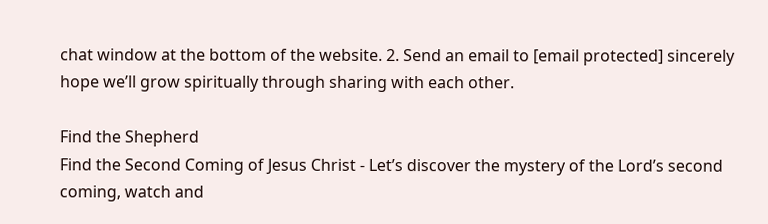chat window at the bottom of the website. 2. Send an email to [email protected] sincerely hope we’ll grow spiritually through sharing with each other.

Find the Shepherd
Find the Second Coming of Jesus Christ - Let’s discover the mystery of the Lord’s second coming, watch and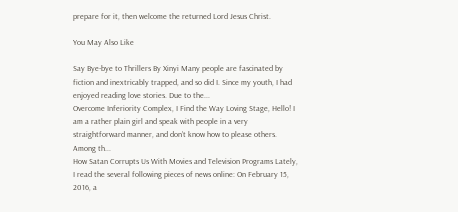prepare for it, then welcome the returned Lord Jesus Christ.

You May Also Like

Say Bye-bye to Thrillers By Xinyi Many people are fascinated by fiction and inextricably trapped, and so did I. Since my youth, I had enjoyed reading love stories. Due to the...
Overcome Inferiority Complex, I Find the Way Loving Stage, Hello! I am a rather plain girl and speak with people in a very straightforward manner, and don’t know how to please others. Among th...
How Satan Corrupts Us With Movies and Television Programs Lately, I read the several following pieces of news online: On February 15, 2016, a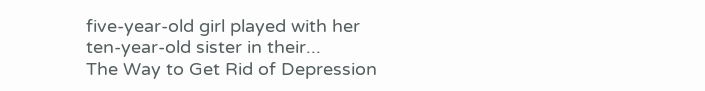five-year-old girl played with her ten-year-old sister in their...
The Way to Get Rid of Depression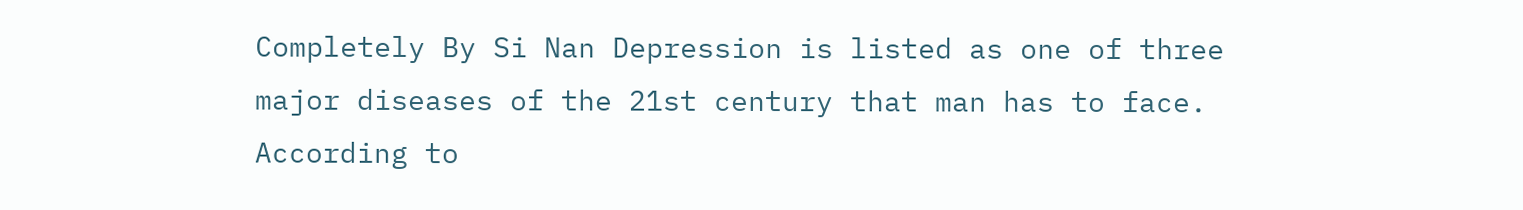Completely By Si Nan Depression is listed as one of three major diseases of the 21st century that man has to face. According to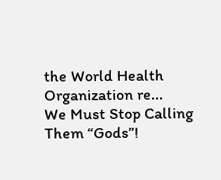the World Health Organization re...
We Must Stop Calling Them “Gods”!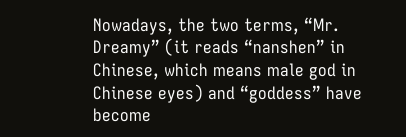Nowadays, the two terms, “Mr. Dreamy” (it reads “nanshen” in Chinese, which means male god in Chinese eyes) and “goddess” have become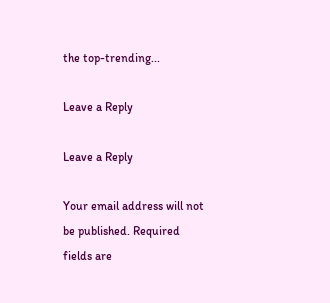the top-trending...

Leave a Reply

Leave a Reply

Your email address will not be published. Required fields are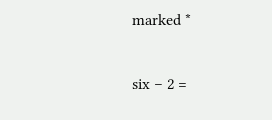marked *

six − 2 =